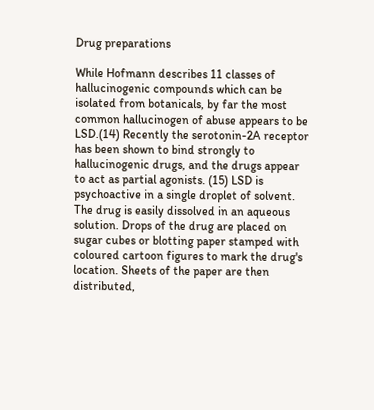Drug preparations

While Hofmann describes 11 classes of hallucinogenic compounds which can be isolated from botanicals, by far the most common hallucinogen of abuse appears to be LSD.(14) Recently the serotonin-2A receptor has been shown to bind strongly to hallucinogenic drugs, and the drugs appear to act as partial agonists. (15) LSD is psychoactive in a single droplet of solvent. The drug is easily dissolved in an aqueous solution. Drops of the drug are placed on sugar cubes or blotting paper stamped with coloured cartoon figures to mark the drug's location. Sheets of the paper are then distributed,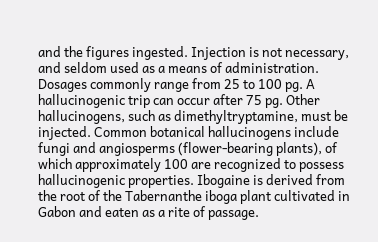and the figures ingested. Injection is not necessary, and seldom used as a means of administration. Dosages commonly range from 25 to 100 pg. A hallucinogenic trip can occur after 75 pg. Other hallucinogens, such as dimethyltryptamine, must be injected. Common botanical hallucinogens include fungi and angiosperms (flower-bearing plants), of which approximately 100 are recognized to possess hallucinogenic properties. Ibogaine is derived from the root of the Tabernanthe iboga plant cultivated in Gabon and eaten as a rite of passage.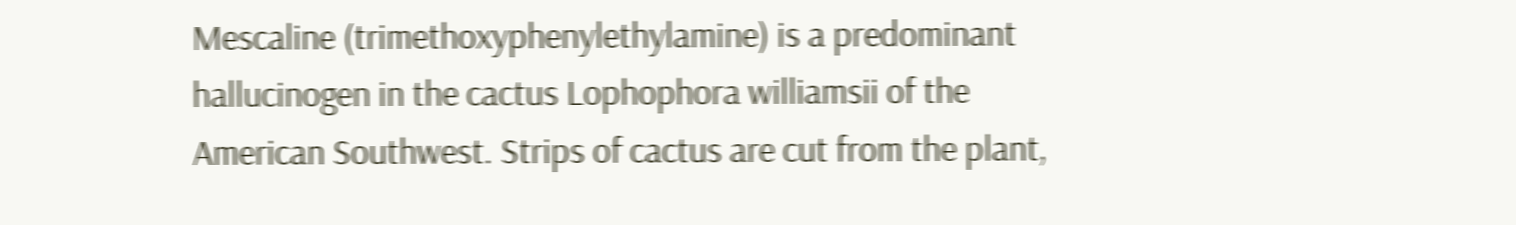Mescaline (trimethoxyphenylethylamine) is a predominant hallucinogen in the cactus Lophophora williamsii of the American Southwest. Strips of cactus are cut from the plant,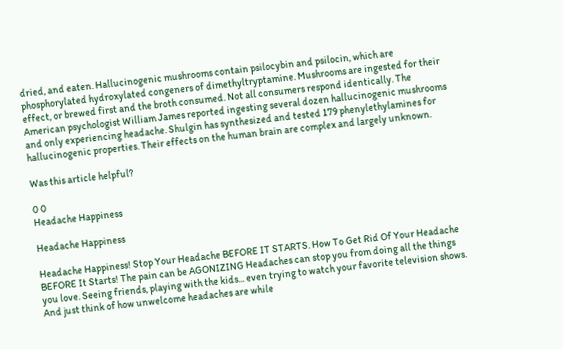dried, and eaten. Hallucinogenic mushrooms contain psilocybin and psilocin, which are phosphorylated hydroxylated congeners of dimethyltryptamine. Mushrooms are ingested for their effect, or brewed first and the broth consumed. Not all consumers respond identically. The American psychologist William James reported ingesting several dozen hallucinogenic mushrooms and only experiencing headache. Shulgin has synthesized and tested 179 phenylethylamines for hallucinogenic properties. Their effects on the human brain are complex and largely unknown.

Was this article helpful?

0 0
Headache Happiness

Headache Happiness

Headache Happiness! Stop Your Headache BEFORE IT STARTS. How To Get Rid Of Your Headache BEFORE It Starts! The pain can be AGONIZING Headaches can stop you from doing all the things you love. Seeing friends, playing with the kids... even trying to watch your favorite television shows. And just think of how unwelcome headaches are while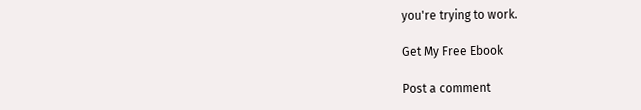you're trying to work.

Get My Free Ebook

Post a comment